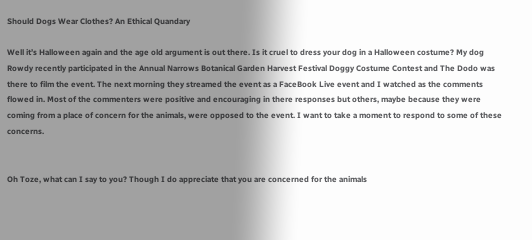Should Dogs Wear Clothes? An Ethical Quandary

Well it’s Halloween again and the age old argument is out there. Is it cruel to dress your dog in a Halloween costume? My dog Rowdy recently participated in the Annual Narrows Botanical Garden Harvest Festival Doggy Costume Contest and The Dodo was there to film the event. The next morning they streamed the event as a FaceBook Live event and I watched as the comments flowed in. Most of the commenters were positive and encouraging in there responses but others, maybe because they were coming from a place of concern for the animals, were opposed to the event. I want to take a moment to respond to some of these concerns.


Oh Toze, what can I say to you? Though I do appreciate that you are concerned for the animals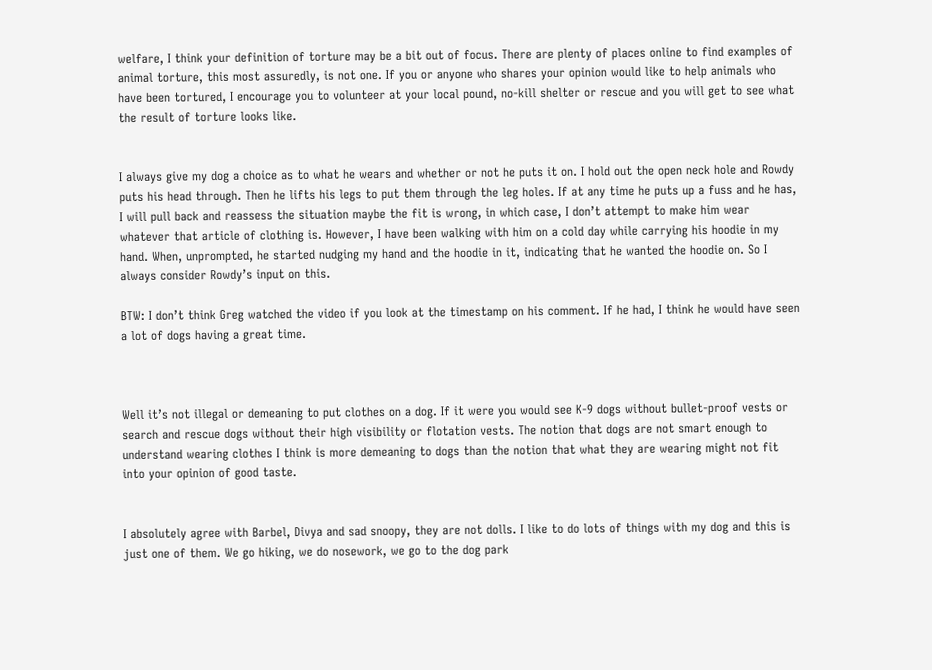welfare, I think your definition of torture may be a bit out of focus. There are plenty of places online to find examples of animal torture, this most assuredly, is not one. If you or anyone who shares your opinion would like to help animals who have been tortured, I encourage you to volunteer at your local pound, no-kill shelter or rescue and you will get to see what the result of torture looks like.


I always give my dog a choice as to what he wears and whether or not he puts it on. I hold out the open neck hole and Rowdy puts his head through. Then he lifts his legs to put them through the leg holes. If at any time he puts up a fuss and he has, I will pull back and reassess the situation maybe the fit is wrong, in which case, I don’t attempt to make him wear whatever that article of clothing is. However, I have been walking with him on a cold day while carrying his hoodie in my hand. When, unprompted, he started nudging my hand and the hoodie in it, indicating that he wanted the hoodie on. So I always consider Rowdy’s input on this.

BTW: I don’t think Greg watched the video if you look at the timestamp on his comment. If he had, I think he would have seen a lot of dogs having a great time.



Well it’s not illegal or demeaning to put clothes on a dog. If it were you would see K-9 dogs without bullet-proof vests or search and rescue dogs without their high visibility or flotation vests. The notion that dogs are not smart enough to understand wearing clothes I think is more demeaning to dogs than the notion that what they are wearing might not fit into your opinion of good taste.


I absolutely agree with Barbel, Divya and sad snoopy, they are not dolls. I like to do lots of things with my dog and this is just one of them. We go hiking, we do nosework, we go to the dog park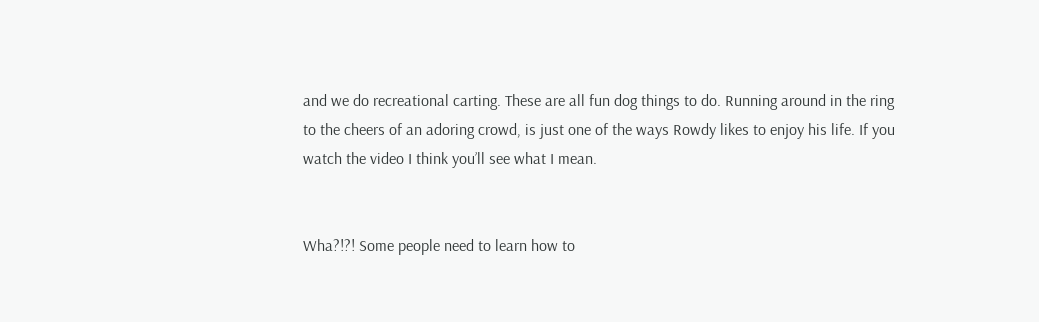and we do recreational carting. These are all fun dog things to do. Running around in the ring to the cheers of an adoring crowd, is just one of the ways Rowdy likes to enjoy his life. If you watch the video I think you’ll see what I mean.


Wha?!?! Some people need to learn how to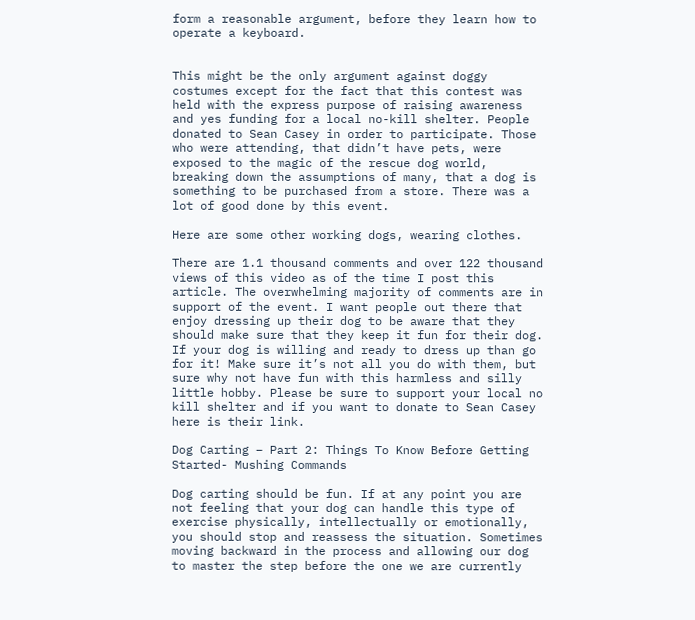form a reasonable argument, before they learn how to operate a keyboard.


This might be the only argument against doggy costumes except for the fact that this contest was held with the express purpose of raising awareness and yes funding for a local no-kill shelter. People donated to Sean Casey in order to participate. Those who were attending, that didn’t have pets, were exposed to the magic of the rescue dog world, breaking down the assumptions of many, that a dog is something to be purchased from a store. There was a lot of good done by this event.

Here are some other working dogs, wearing clothes.

There are 1.1 thousand comments and over 122 thousand views of this video as of the time I post this article. The overwhelming majority of comments are in support of the event. I want people out there that enjoy dressing up their dog to be aware that they should make sure that they keep it fun for their dog. If your dog is willing and ready to dress up than go for it! Make sure it’s not all you do with them, but sure why not have fun with this harmless and silly little hobby. Please be sure to support your local no kill shelter and if you want to donate to Sean Casey here is their link.

Dog Carting – Part 2: Things To Know Before Getting Started- Mushing Commands

Dog carting should be fun. If at any point you are not feeling that your dog can handle this type of exercise physically, intellectually or emotionally, you should stop and reassess the situation. Sometimes moving backward in the process and allowing our dog to master the step before the one we are currently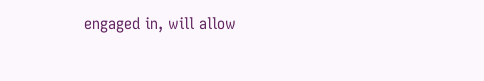engaged in, will allow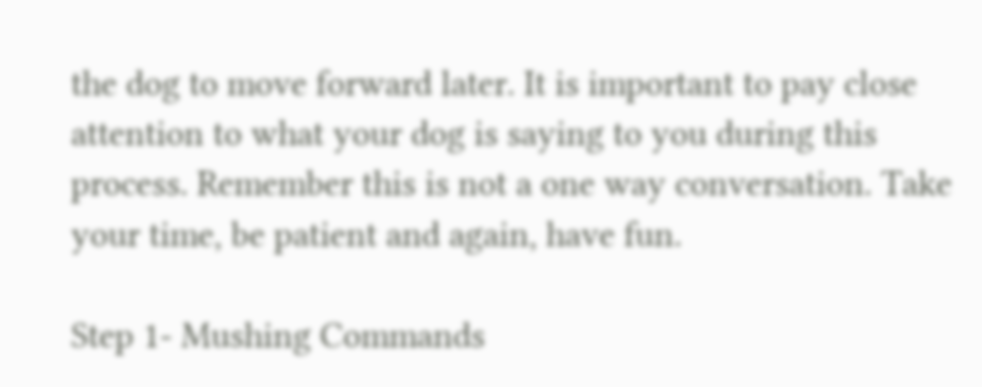the dog to move forward later. It is important to pay close attention to what your dog is saying to you during this process. Remember this is not a one way conversation. Take your time, be patient and again, have fun.

Step 1- Mushing Commands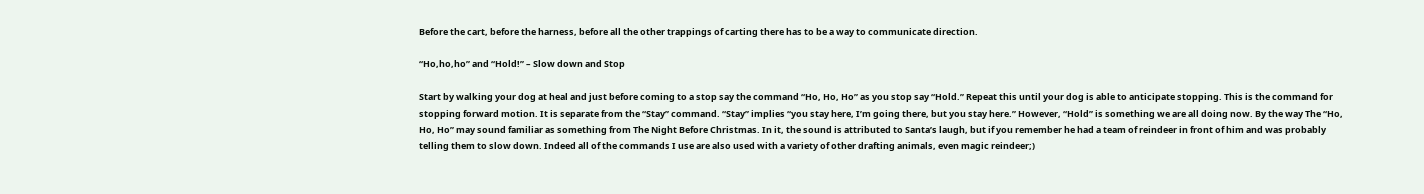Before the cart, before the harness, before all the other trappings of carting there has to be a way to communicate direction.

“Ho,ho,ho” and “Hold!” – Slow down and Stop

Start by walking your dog at heal and just before coming to a stop say the command “Ho, Ho, Ho” as you stop say “Hold.” Repeat this until your dog is able to anticipate stopping. This is the command for stopping forward motion. It is separate from the “Stay” command. “Stay” implies “you stay here, I’m going there, but you stay here.” However, “Hold” is something we are all doing now. By the way The “Ho, Ho, Ho” may sound familiar as something from The Night Before Christmas. In it, the sound is attributed to Santa’s laugh, but if you remember he had a team of reindeer in front of him and was probably telling them to slow down. Indeed all of the commands I use are also used with a variety of other drafting animals, even magic reindeer;)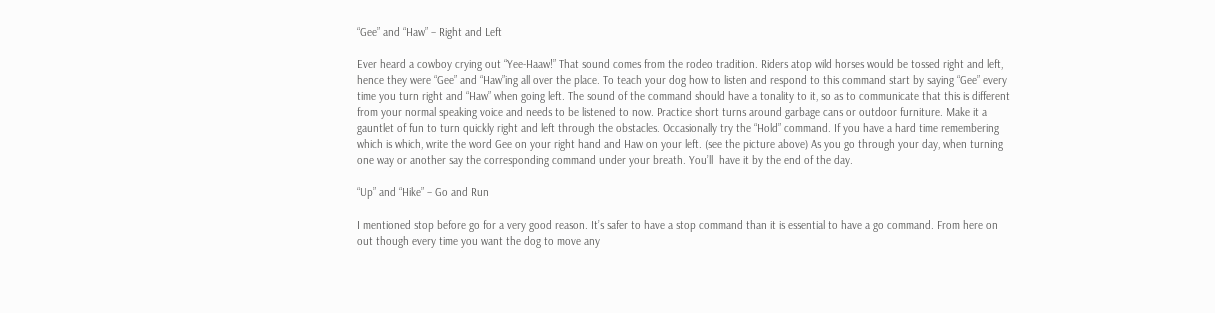“Gee” and “Haw” – Right and Left

Ever heard a cowboy crying out “Yee-Haaw!” That sound comes from the rodeo tradition. Riders atop wild horses would be tossed right and left, hence they were “Gee” and “Haw”ing all over the place. To teach your dog how to listen and respond to this command start by saying “Gee” every time you turn right and “Haw” when going left. The sound of the command should have a tonality to it, so as to communicate that this is different from your normal speaking voice and needs to be listened to now. Practice short turns around garbage cans or outdoor furniture. Make it a gauntlet of fun to turn quickly right and left through the obstacles. Occasionally try the “Hold” command. If you have a hard time remembering which is which, write the word Gee on your right hand and Haw on your left. (see the picture above) As you go through your day, when turning one way or another say the corresponding command under your breath. You’ll  have it by the end of the day.

“Up” and “Hike” – Go and Run

I mentioned stop before go for a very good reason. It’s safer to have a stop command than it is essential to have a go command. From here on out though every time you want the dog to move any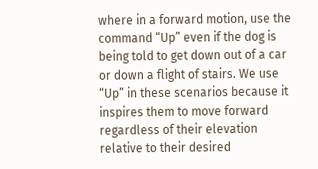where in a forward motion, use the command “Up” even if the dog is being told to get down out of a car or down a flight of stairs. We use “Up” in these scenarios because it inspires them to move forward regardless of their elevation relative to their desired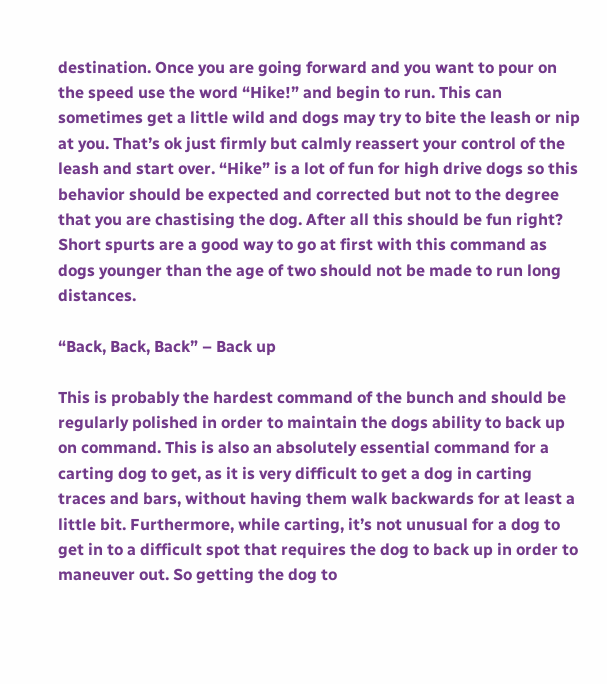destination. Once you are going forward and you want to pour on the speed use the word “Hike!” and begin to run. This can sometimes get a little wild and dogs may try to bite the leash or nip at you. That’s ok just firmly but calmly reassert your control of the leash and start over. “Hike” is a lot of fun for high drive dogs so this behavior should be expected and corrected but not to the degree that you are chastising the dog. After all this should be fun right? Short spurts are a good way to go at first with this command as dogs younger than the age of two should not be made to run long distances.

“Back, Back, Back” – Back up

This is probably the hardest command of the bunch and should be regularly polished in order to maintain the dogs ability to back up on command. This is also an absolutely essential command for a carting dog to get, as it is very difficult to get a dog in carting traces and bars, without having them walk backwards for at least a little bit. Furthermore, while carting, it’s not unusual for a dog to get in to a difficult spot that requires the dog to back up in order to maneuver out. So getting the dog to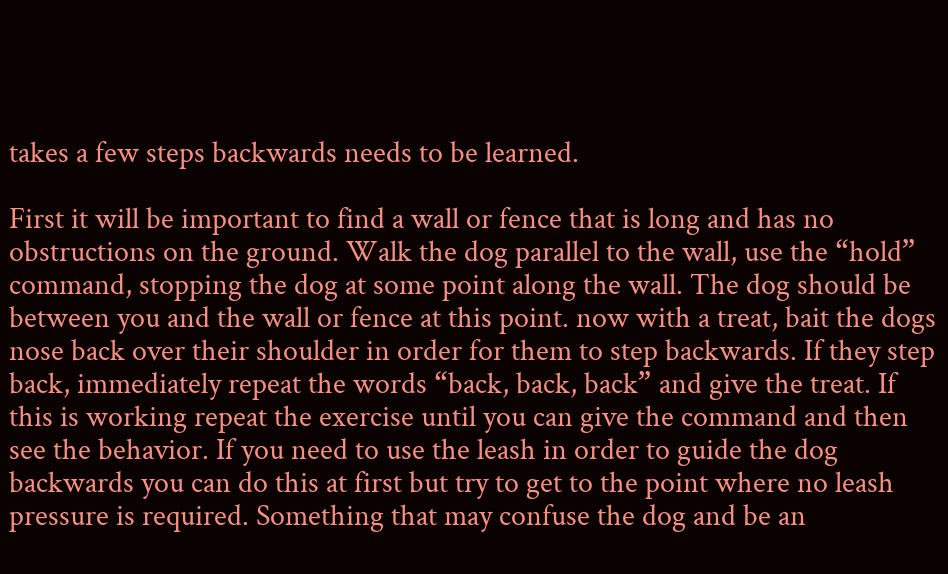takes a few steps backwards needs to be learned.

First it will be important to find a wall or fence that is long and has no obstructions on the ground. Walk the dog parallel to the wall, use the “hold” command, stopping the dog at some point along the wall. The dog should be between you and the wall or fence at this point. now with a treat, bait the dogs nose back over their shoulder in order for them to step backwards. If they step back, immediately repeat the words “back, back, back” and give the treat. If this is working repeat the exercise until you can give the command and then see the behavior. If you need to use the leash in order to guide the dog backwards you can do this at first but try to get to the point where no leash pressure is required. Something that may confuse the dog and be an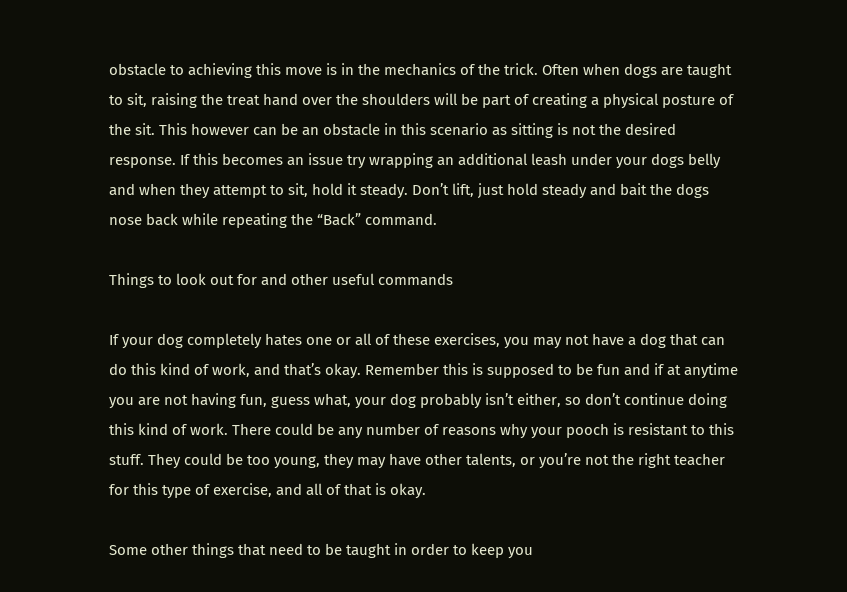obstacle to achieving this move is in the mechanics of the trick. Often when dogs are taught to sit, raising the treat hand over the shoulders will be part of creating a physical posture of the sit. This however can be an obstacle in this scenario as sitting is not the desired response. If this becomes an issue try wrapping an additional leash under your dogs belly and when they attempt to sit, hold it steady. Don’t lift, just hold steady and bait the dogs nose back while repeating the “Back” command.

Things to look out for and other useful commands

If your dog completely hates one or all of these exercises, you may not have a dog that can do this kind of work, and that’s okay. Remember this is supposed to be fun and if at anytime you are not having fun, guess what, your dog probably isn’t either, so don’t continue doing this kind of work. There could be any number of reasons why your pooch is resistant to this stuff. They could be too young, they may have other talents, or you’re not the right teacher for this type of exercise, and all of that is okay.

Some other things that need to be taught in order to keep you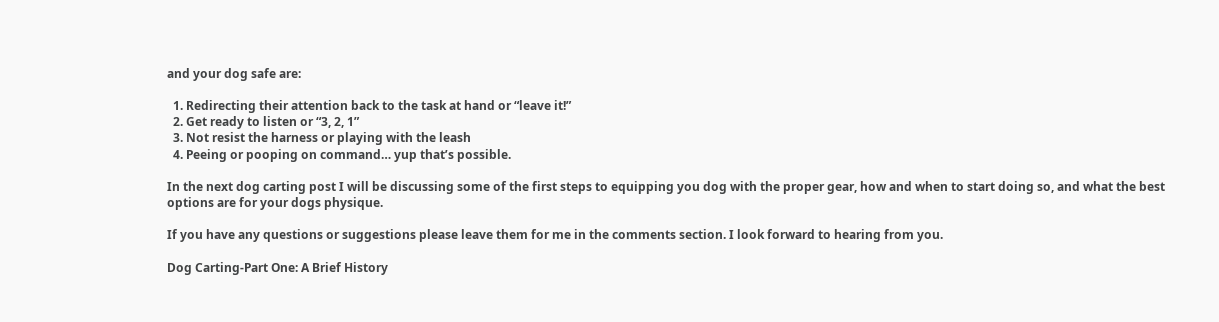and your dog safe are:

  1. Redirecting their attention back to the task at hand or “leave it!”
  2. Get ready to listen or “3, 2, 1”
  3. Not resist the harness or playing with the leash
  4. Peeing or pooping on command… yup that’s possible.

In the next dog carting post I will be discussing some of the first steps to equipping you dog with the proper gear, how and when to start doing so, and what the best options are for your dogs physique.

If you have any questions or suggestions please leave them for me in the comments section. I look forward to hearing from you.

Dog Carting-Part One: A Brief History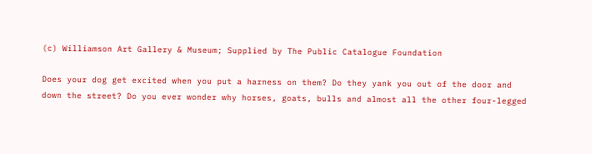(c) Williamson Art Gallery & Museum; Supplied by The Public Catalogue Foundation

Does your dog get excited when you put a harness on them? Do they yank you out of the door and down the street? Do you ever wonder why horses, goats, bulls and almost all the other four-legged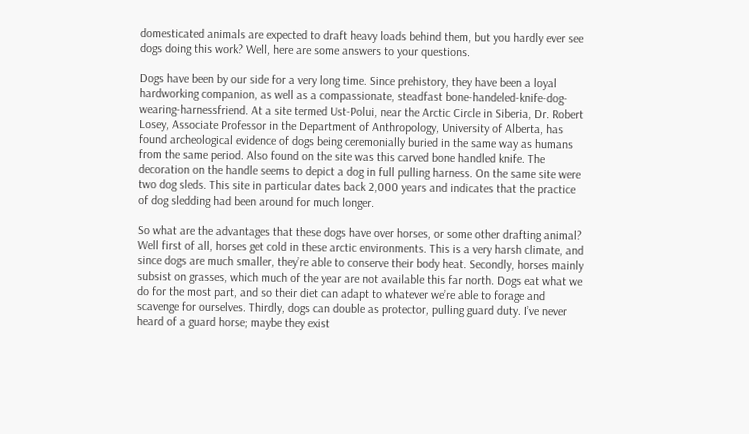domesticated animals are expected to draft heavy loads behind them, but you hardly ever see dogs doing this work? Well, here are some answers to your questions.

Dogs have been by our side for a very long time. Since prehistory, they have been a loyal hardworking companion, as well as a compassionate, steadfast bone-handeled-knife-dog-wearing-harnessfriend. At a site termed Ust-Polui, near the Arctic Circle in Siberia, Dr. Robert Losey, Associate Professor in the Department of Anthropology, University of Alberta, has found archeological evidence of dogs being ceremonially buried in the same way as humans from the same period. Also found on the site was this carved bone handled knife. The decoration on the handle seems to depict a dog in full pulling harness. On the same site were two dog sleds. This site in particular dates back 2,000 years and indicates that the practice of dog sledding had been around for much longer.

So what are the advantages that these dogs have over horses, or some other drafting animal? Well first of all, horses get cold in these arctic environments. This is a very harsh climate, and since dogs are much smaller, they’re able to conserve their body heat. Secondly, horses mainly subsist on grasses, which much of the year are not available this far north. Dogs eat what we do for the most part, and so their diet can adapt to whatever we’re able to forage and scavenge for ourselves. Thirdly, dogs can double as protector, pulling guard duty. I’ve never heard of a guard horse; maybe they exist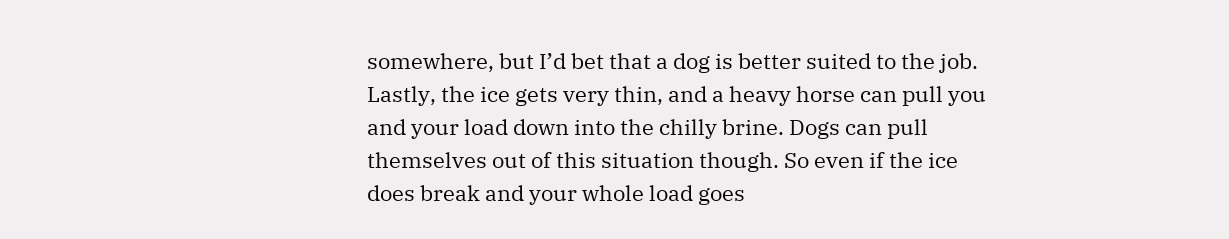somewhere, but I’d bet that a dog is better suited to the job. Lastly, the ice gets very thin, and a heavy horse can pull you and your load down into the chilly brine. Dogs can pull themselves out of this situation though. So even if the ice does break and your whole load goes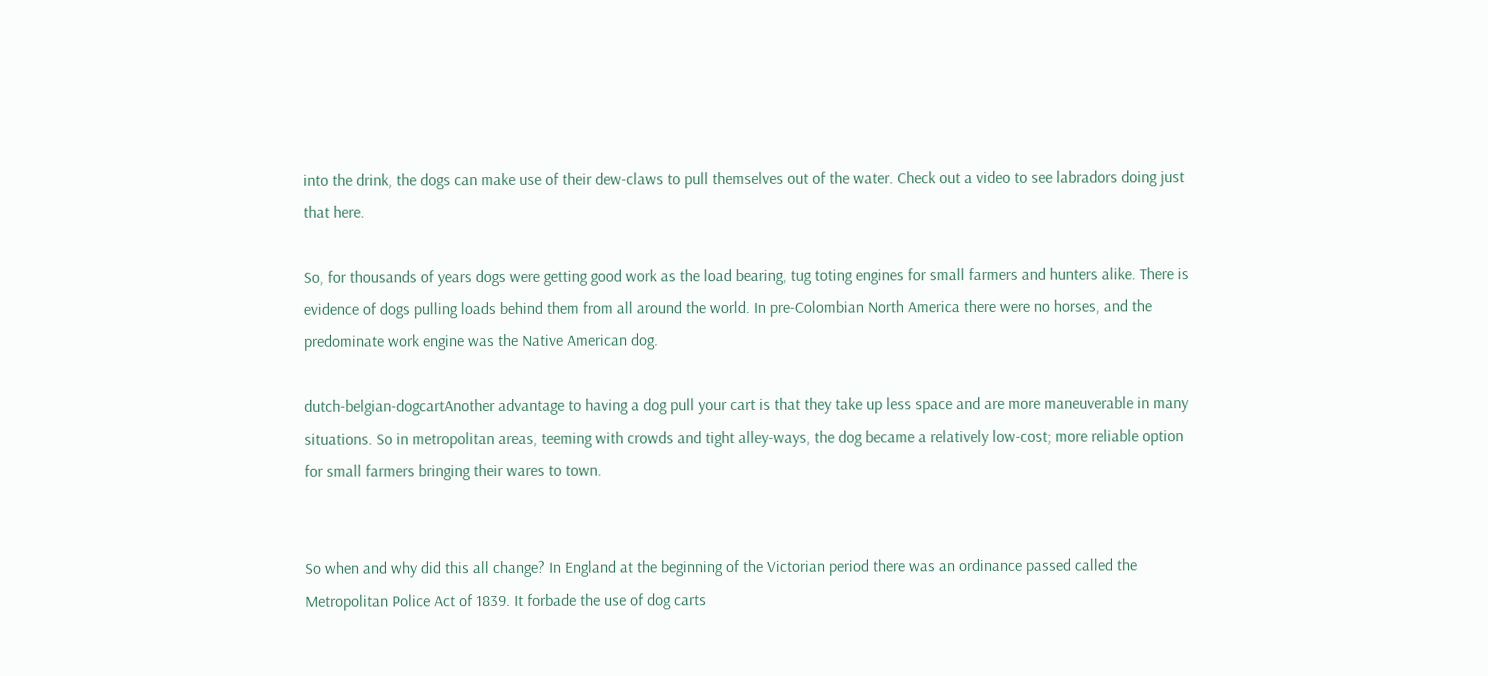into the drink, the dogs can make use of their dew-claws to pull themselves out of the water. Check out a video to see labradors doing just that here.

So, for thousands of years dogs were getting good work as the load bearing, tug toting engines for small farmers and hunters alike. There is evidence of dogs pulling loads behind them from all around the world. In pre-Colombian North America there were no horses, and the predominate work engine was the Native American dog.

dutch-belgian-dogcartAnother advantage to having a dog pull your cart is that they take up less space and are more maneuverable in many situations. So in metropolitan areas, teeming with crowds and tight alley-ways, the dog became a relatively low-cost; more reliable option for small farmers bringing their wares to town.


So when and why did this all change? In England at the beginning of the Victorian period there was an ordinance passed called the Metropolitan Police Act of 1839. It forbade the use of dog carts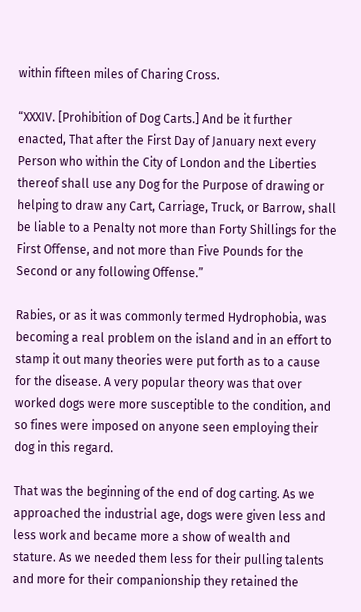within fifteen miles of Charing Cross.

“XXXIV. [Prohibition of Dog Carts.] And be it further enacted, That after the First Day of January next every Person who within the City of London and the Liberties thereof shall use any Dog for the Purpose of drawing or helping to draw any Cart, Carriage, Truck, or Barrow, shall be liable to a Penalty not more than Forty Shillings for the First Offense, and not more than Five Pounds for the Second or any following Offense.”

Rabies, or as it was commonly termed Hydrophobia, was becoming a real problem on the island and in an effort to stamp it out many theories were put forth as to a cause for the disease. A very popular theory was that over worked dogs were more susceptible to the condition, and so fines were imposed on anyone seen employing their dog in this regard.

That was the beginning of the end of dog carting. As we approached the industrial age, dogs were given less and less work and became more a show of wealth and stature. As we needed them less for their pulling talents and more for their companionship they retained the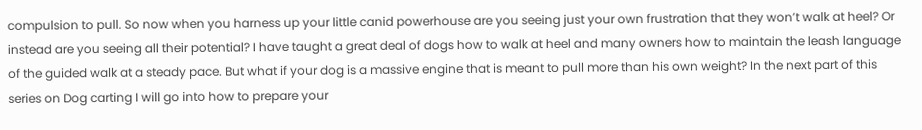compulsion to pull. So now when you harness up your little canid powerhouse are you seeing just your own frustration that they won’t walk at heel? Or instead are you seeing all their potential? I have taught a great deal of dogs how to walk at heel and many owners how to maintain the leash language of the guided walk at a steady pace. But what if your dog is a massive engine that is meant to pull more than his own weight? In the next part of this series on Dog carting I will go into how to prepare your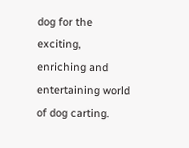dog for the exciting, enriching and entertaining world of dog carting.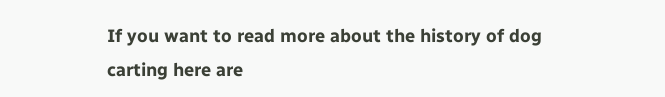If you want to read more about the history of dog carting here are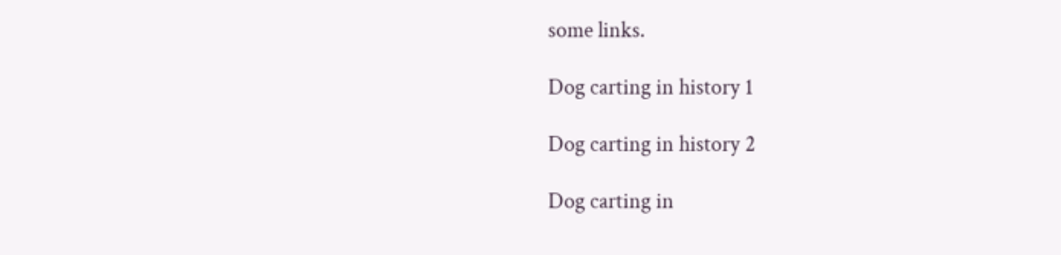some links.

Dog carting in history 1

Dog carting in history 2

Dog carting in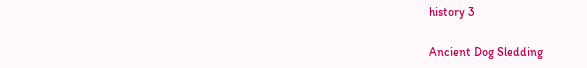history 3

Ancient Dog Sledding